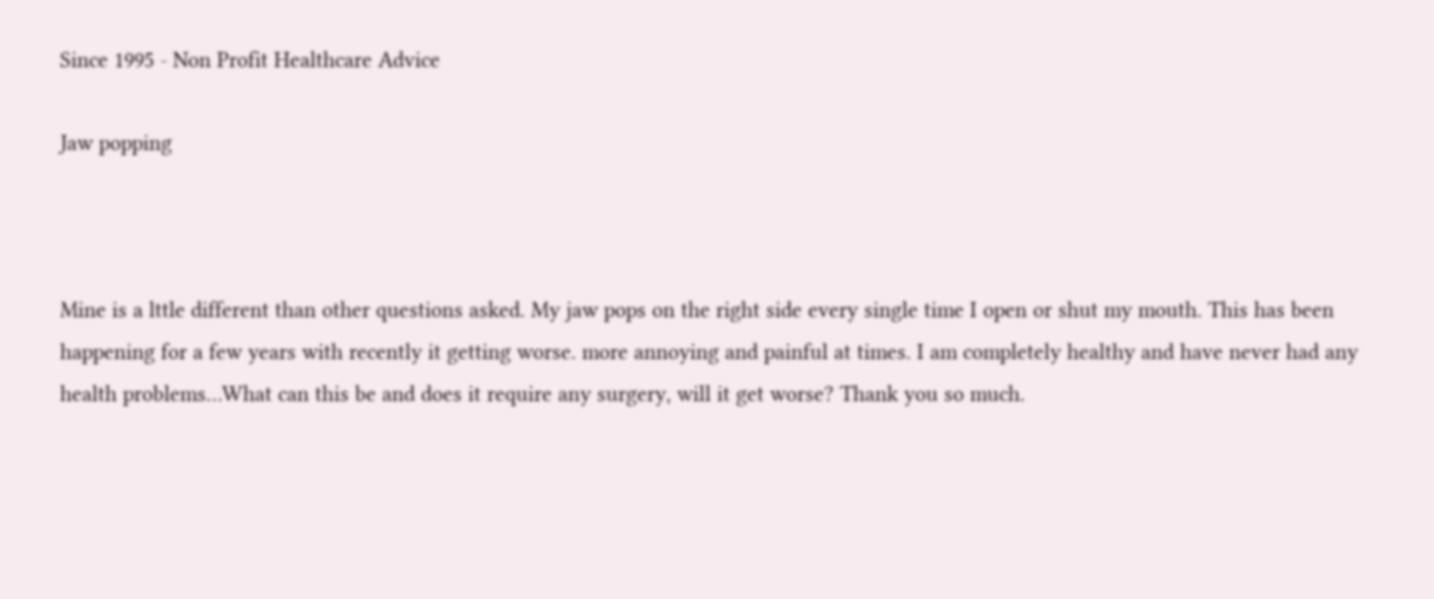Since 1995 - Non Profit Healthcare Advice

Jaw popping



Mine is a lttle different than other questions asked. My jaw pops on the right side every single time I open or shut my mouth. This has been happening for a few years with recently it getting worse. more annoying and painful at times. I am completely healthy and have never had any health problems…What can this be and does it require any surgery, will it get worse? Thank you so much.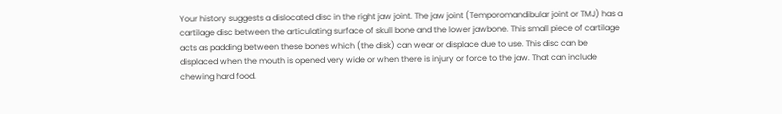Your history suggests a dislocated disc in the right jaw joint. The jaw joint (Temporomandibular joint or TMJ) has a cartilage disc between the articulating surface of skull bone and the lower jawbone. This small piece of cartilage acts as padding between these bones which (the disk) can wear or displace due to use. This disc can be displaced when the mouth is opened very wide or when there is injury or force to the jaw. That can include chewing hard food.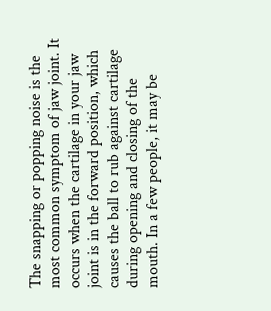The snapping or popping noise is the most common symptom of jaw joint. It occurs when the cartilage in your jaw joint is in the forward position, which causes the ball to rub against cartilage during opening and closing of the mouth. In a few people, it may be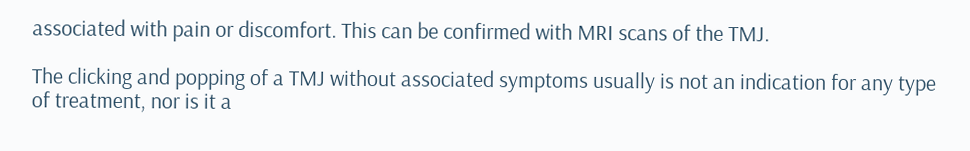associated with pain or discomfort. This can be confirmed with MRI scans of the TMJ.

The clicking and popping of a TMJ without associated symptoms usually is not an indication for any type of treatment, nor is it a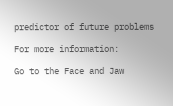predictor of future problems

For more information:

Go to the Face and Jaw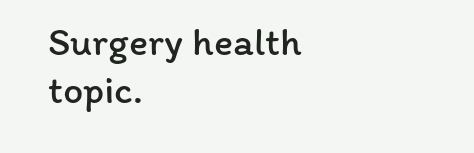Surgery health topic.